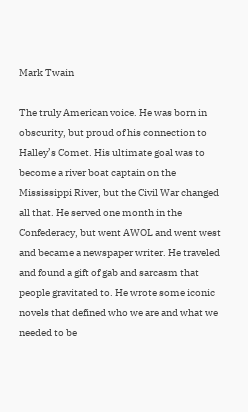Mark Twain

The truly American voice. He was born in obscurity, but proud of his connection to Halley’s Comet. His ultimate goal was to become a river boat captain on the Mississippi River, but the Civil War changed all that. He served one month in the Confederacy, but went AWOL and went west and became a newspaper writer. He traveled and found a gift of gab and sarcasm that people gravitated to. He wrote some iconic novels that defined who we are and what we needed to be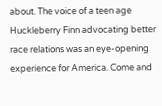about. The voice of a teen age Huckleberry Finn advocating better race relations was an eye-opening experience for America. Come and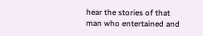hear the stories of that man who entertained and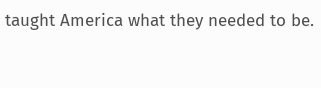taught America what they needed to be.